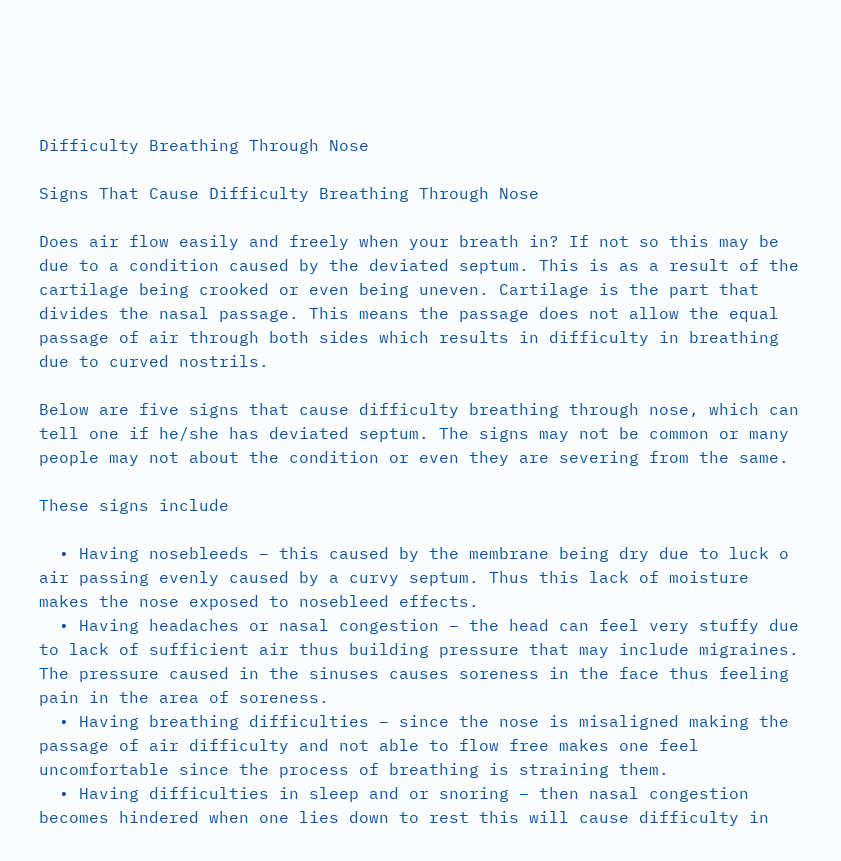Difficulty Breathing Through Nose

Signs That Cause Difficulty Breathing Through Nose

Does air flow easily and freely when your breath in? If not so this may be due to a condition caused by the deviated septum. This is as a result of the cartilage being crooked or even being uneven. Cartilage is the part that divides the nasal passage. This means the passage does not allow the equal passage of air through both sides which results in difficulty in breathing due to curved nostrils.

Below are five signs that cause difficulty breathing through nose, which can tell one if he/she has deviated septum. The signs may not be common or many people may not about the condition or even they are severing from the same.

These signs include

  • Having nosebleeds – this caused by the membrane being dry due to luck o air passing evenly caused by a curvy septum. Thus this lack of moisture makes the nose exposed to nosebleed effects.
  • Having headaches or nasal congestion – the head can feel very stuffy due to lack of sufficient air thus building pressure that may include migraines. The pressure caused in the sinuses causes soreness in the face thus feeling pain in the area of soreness.
  • Having breathing difficulties – since the nose is misaligned making the passage of air difficulty and not able to flow free makes one feel uncomfortable since the process of breathing is straining them.
  • Having difficulties in sleep and or snoring – then nasal congestion becomes hindered when one lies down to rest this will cause difficulty in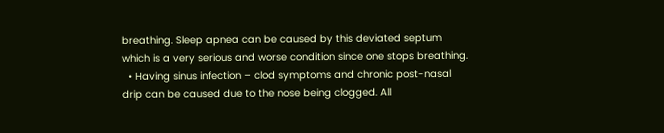breathing. Sleep apnea can be caused by this deviated septum which is a very serious and worse condition since one stops breathing.
  • Having sinus infection – clod symptoms and chronic post-nasal drip can be caused due to the nose being clogged. All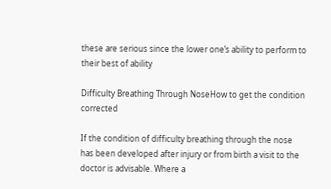these are serious since the lower one’s ability to perform to their best of ability

Difficulty Breathing Through NoseHow to get the condition corrected

If the condition of difficulty breathing through the nose has been developed after injury or from birth a visit to the doctor is advisable. Where a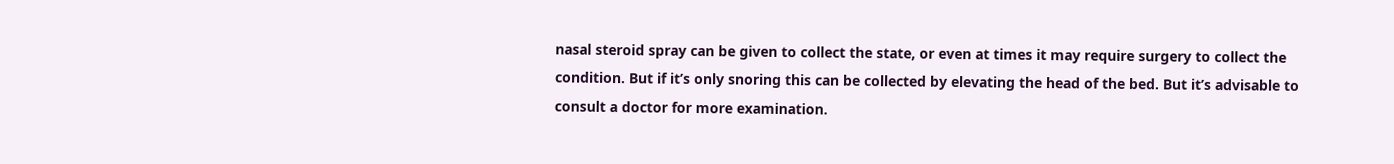nasal steroid spray can be given to collect the state, or even at times it may require surgery to collect the condition. But if it’s only snoring this can be collected by elevating the head of the bed. But it’s advisable to consult a doctor for more examination.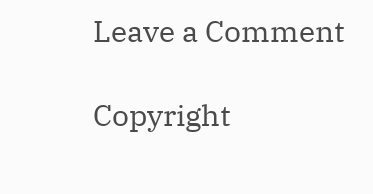Leave a Comment

Copyright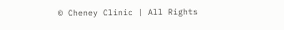© Cheney Clinic | All Rights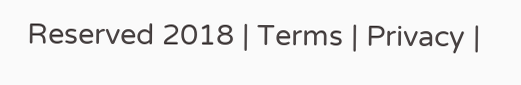Reserved 2018 | Terms | Privacy |